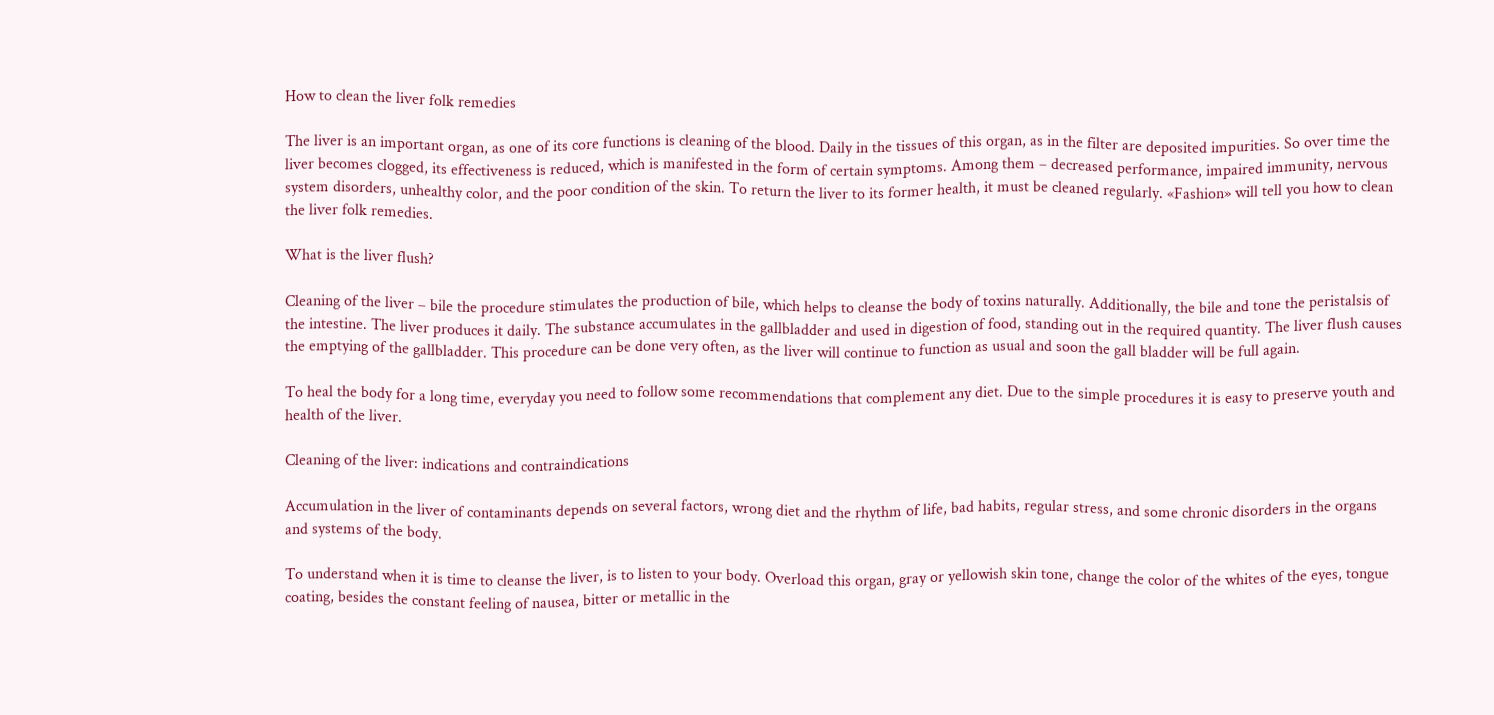How to clean the liver folk remedies

The liver is an important organ, as one of its core functions is cleaning of the blood. Daily in the tissues of this organ, as in the filter are deposited impurities. So over time the liver becomes clogged, its effectiveness is reduced, which is manifested in the form of certain symptoms. Among them – decreased performance, impaired immunity, nervous system disorders, unhealthy color, and the poor condition of the skin. To return the liver to its former health, it must be cleaned regularly. «Fashion» will tell you how to clean the liver folk remedies.

What is the liver flush?

Cleaning of the liver – bile the procedure stimulates the production of bile, which helps to cleanse the body of toxins naturally. Additionally, the bile and tone the peristalsis of the intestine. The liver produces it daily. The substance accumulates in the gallbladder and used in digestion of food, standing out in the required quantity. The liver flush causes the emptying of the gallbladder. This procedure can be done very often, as the liver will continue to function as usual and soon the gall bladder will be full again.

To heal the body for a long time, everyday you need to follow some recommendations that complement any diet. Due to the simple procedures it is easy to preserve youth and health of the liver.

Cleaning of the liver: indications and contraindications

Accumulation in the liver of contaminants depends on several factors, wrong diet and the rhythm of life, bad habits, regular stress, and some chronic disorders in the organs and systems of the body.

To understand when it is time to cleanse the liver, is to listen to your body. Overload this organ, gray or yellowish skin tone, change the color of the whites of the eyes, tongue coating, besides the constant feeling of nausea, bitter or metallic in the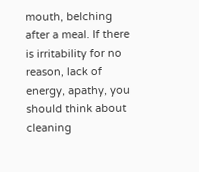mouth, belching after a meal. If there is irritability for no reason, lack of energy, apathy, you should think about cleaning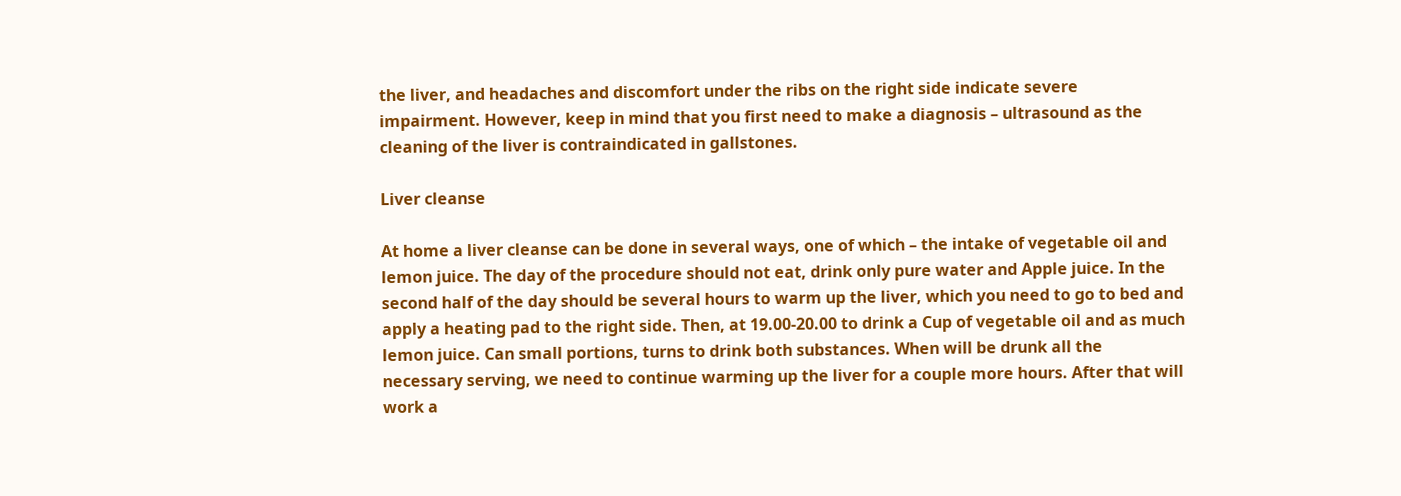the liver, and headaches and discomfort under the ribs on the right side indicate severe impairment. However, keep in mind that you first need to make a diagnosis – ultrasound as the cleaning of the liver is contraindicated in gallstones.

Liver cleanse

At home a liver cleanse can be done in several ways, one of which – the intake of vegetable oil and lemon juice. The day of the procedure should not eat, drink only pure water and Apple juice. In the second half of the day should be several hours to warm up the liver, which you need to go to bed and apply a heating pad to the right side. Then, at 19.00-20.00 to drink a Cup of vegetable oil and as much lemon juice. Can small portions, turns to drink both substances. When will be drunk all the necessary serving, we need to continue warming up the liver for a couple more hours. After that will work a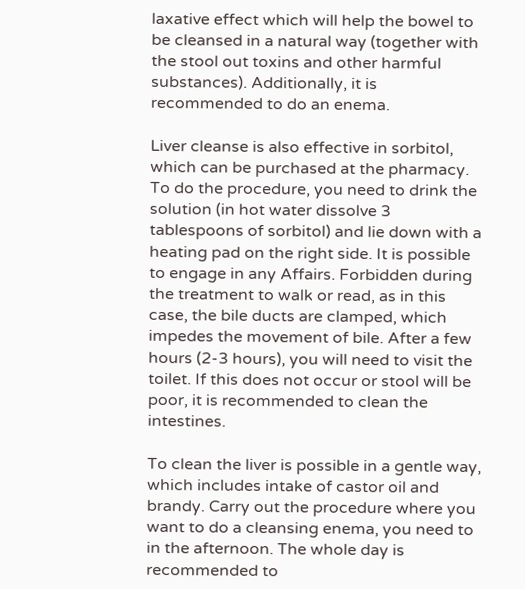laxative effect which will help the bowel to be cleansed in a natural way (together with the stool out toxins and other harmful substances). Additionally, it is recommended to do an enema.

Liver cleanse is also effective in sorbitol, which can be purchased at the pharmacy. To do the procedure, you need to drink the solution (in hot water dissolve 3 tablespoons of sorbitol) and lie down with a heating pad on the right side. It is possible to engage in any Affairs. Forbidden during the treatment to walk or read, as in this case, the bile ducts are clamped, which impedes the movement of bile. After a few hours (2-3 hours), you will need to visit the toilet. If this does not occur or stool will be poor, it is recommended to clean the intestines.

To clean the liver is possible in a gentle way, which includes intake of castor oil and brandy. Carry out the procedure where you want to do a cleansing enema, you need to in the afternoon. The whole day is recommended to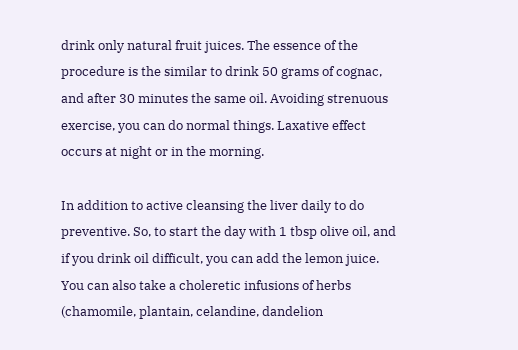drink only natural fruit juices. The essence of the procedure is the similar to drink 50 grams of cognac, and after 30 minutes the same oil. Avoiding strenuous exercise, you can do normal things. Laxative effect occurs at night or in the morning.

In addition to active cleansing the liver daily to do preventive. So, to start the day with 1 tbsp olive oil, and if you drink oil difficult, you can add the lemon juice. You can also take a choleretic infusions of herbs (chamomile, plantain, celandine, dandelion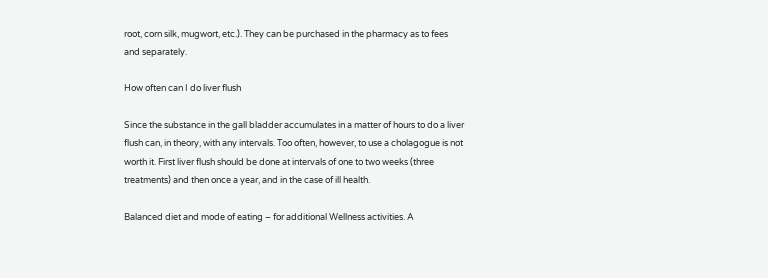root, corn silk, mugwort, etc.). They can be purchased in the pharmacy as to fees and separately.

How often can I do liver flush

Since the substance in the gall bladder accumulates in a matter of hours to do a liver flush can, in theory, with any intervals. Too often, however, to use a cholagogue is not worth it. First liver flush should be done at intervals of one to two weeks (three treatments) and then once a year, and in the case of ill health.

Balanced diet and mode of eating – for additional Wellness activities. A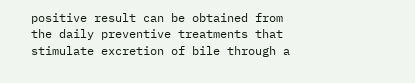positive result can be obtained from the daily preventive treatments that stimulate excretion of bile through a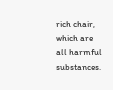rich chair, which are all harmful substances.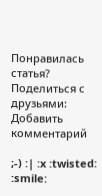Понравилась статья? Поделиться с друзьями:
Добавить комментарий

;-) :| :x :twisted: :smile: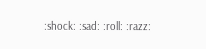:shock: :sad: :roll: :razz: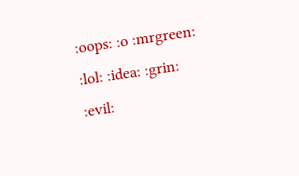:oops: :o :mrgreen: :lol: :idea: :grin: :evil: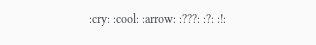:cry: :cool: :arrow: :???: :?: :!: